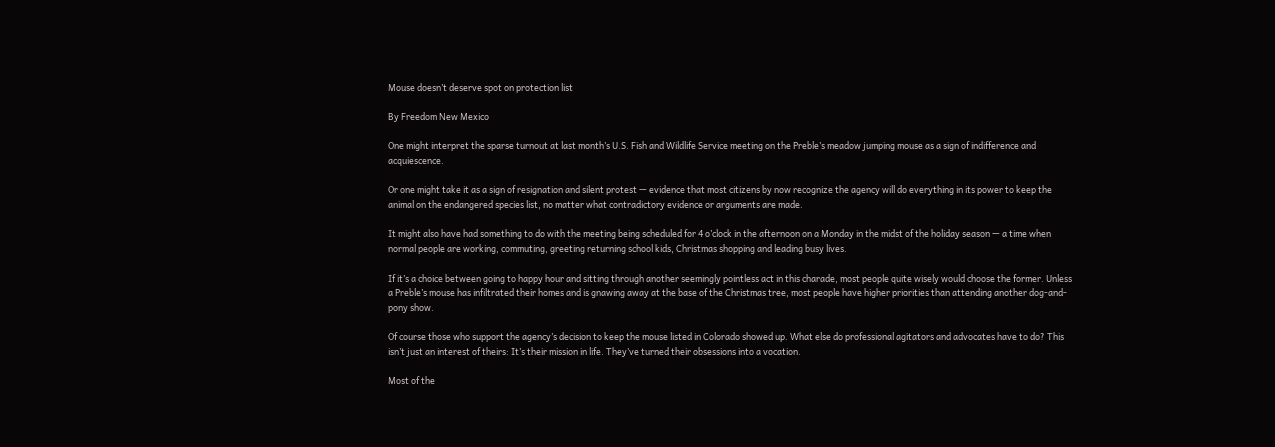Mouse doesn’t deserve spot on protection list

By Freedom New Mexico

One might interpret the sparse turnout at last month’s U.S. Fish and Wildlife Service meeting on the Preble’s meadow jumping mouse as a sign of indifference and acquiescence.

Or one might take it as a sign of resignation and silent protest — evidence that most citizens by now recognize the agency will do everything in its power to keep the animal on the endangered species list, no matter what contradictory evidence or arguments are made.

It might also have had something to do with the meeting being scheduled for 4 o’clock in the afternoon on a Monday in the midst of the holiday season — a time when normal people are working, commuting, greeting returning school kids, Christmas shopping and leading busy lives.

If it’s a choice between going to happy hour and sitting through another seemingly pointless act in this charade, most people quite wisely would choose the former. Unless a Preble’s mouse has infiltrated their homes and is gnawing away at the base of the Christmas tree, most people have higher priorities than attending another dog-and-pony show.

Of course those who support the agency’s decision to keep the mouse listed in Colorado showed up. What else do professional agitators and advocates have to do? This isn’t just an interest of theirs: It’s their mission in life. They’ve turned their obsessions into a vocation.

Most of the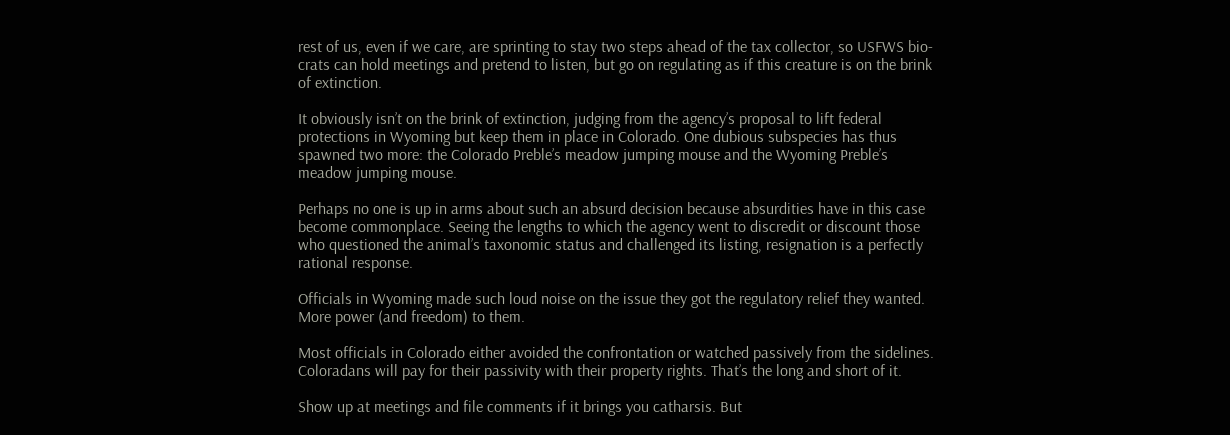rest of us, even if we care, are sprinting to stay two steps ahead of the tax collector, so USFWS bio-crats can hold meetings and pretend to listen, but go on regulating as if this creature is on the brink of extinction.

It obviously isn’t on the brink of extinction, judging from the agency’s proposal to lift federal protections in Wyoming but keep them in place in Colorado. One dubious subspecies has thus spawned two more: the Colorado Preble’s meadow jumping mouse and the Wyoming Preble’s meadow jumping mouse.

Perhaps no one is up in arms about such an absurd decision because absurdities have in this case become commonplace. Seeing the lengths to which the agency went to discredit or discount those who questioned the animal’s taxonomic status and challenged its listing, resignation is a perfectly rational response.

Officials in Wyoming made such loud noise on the issue they got the regulatory relief they wanted. More power (and freedom) to them.

Most officials in Colorado either avoided the confrontation or watched passively from the sidelines. Coloradans will pay for their passivity with their property rights. That’s the long and short of it.

Show up at meetings and file comments if it brings you catharsis. But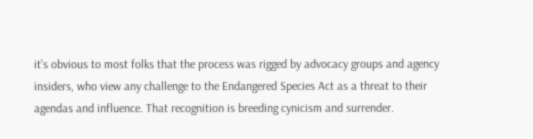it’s obvious to most folks that the process was rigged by advocacy groups and agency insiders, who view any challenge to the Endangered Species Act as a threat to their agendas and influence. That recognition is breeding cynicism and surrender.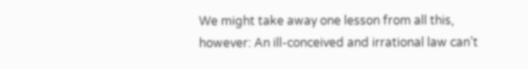We might take away one lesson from all this, however: An ill-conceived and irrational law can’t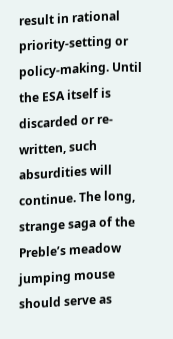result in rational priority-setting or policy-making. Until the ESA itself is discarded or re-written, such absurdities will continue. The long, strange saga of the Preble’s meadow jumping mouse should serve as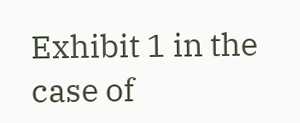Exhibit 1 in the case of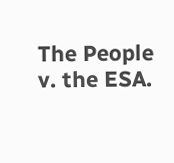The People v. the ESA.